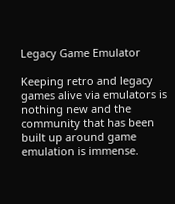Legacy Game Emulator

Keeping retro and legacy games alive via emulators is nothing new and the community that has been built up around game emulation is immense.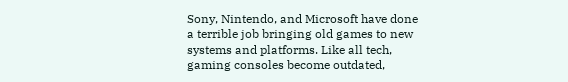Sony, Nintendo, and Microsoft have done a terrible job bringing old games to new systems and platforms. Like all tech, gaming consoles become outdated,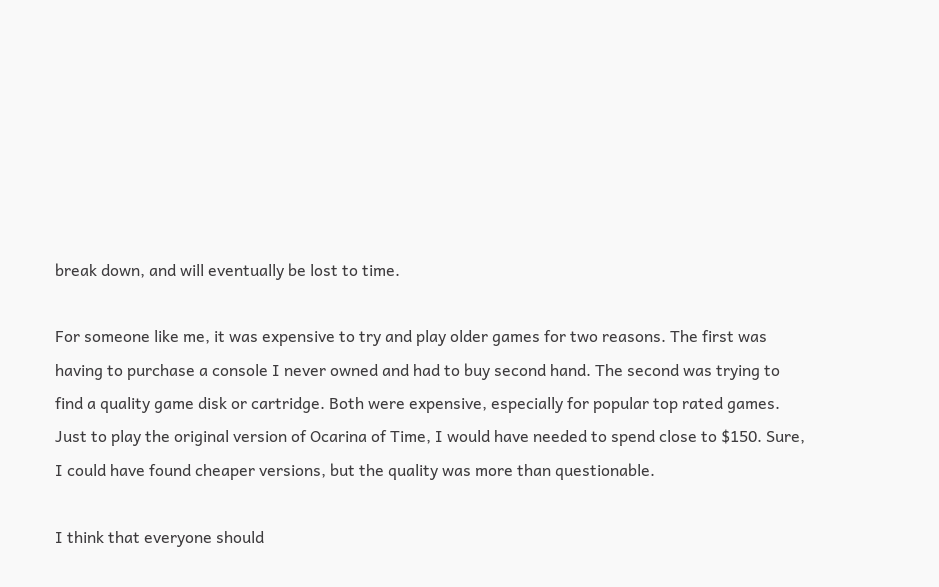break down, and will eventually be lost to time.

For someone like me, it was expensive to try and play older games for two reasons. The first was having to purchase a console I never owned and had to buy second hand. The second was trying to find a quality game disk or cartridge. Both were expensive, especially for popular top rated games. Just to play the original version of Ocarina of Time, I would have needed to spend close to $150. Sure, I could have found cheaper versions, but the quality was more than questionable.

I think that everyone should